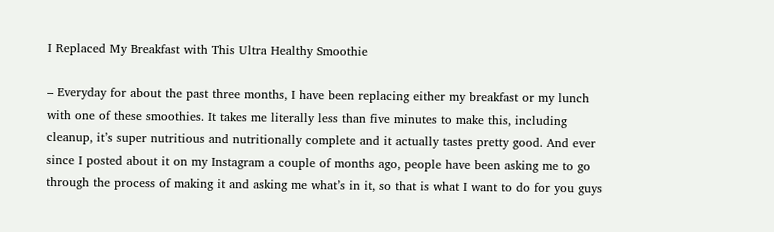I Replaced My Breakfast with This Ultra Healthy Smoothie

– Everyday for about the past three months, I have been replacing either my breakfast or my lunch with one of these smoothies. It takes me literally less than five minutes to make this, including cleanup, it’s super nutritious and nutritionally complete and it actually tastes pretty good. And ever since I posted about it on my Instagram a couple of months ago, people have been asking me to go through the process of making it and asking me what’s in it, so that is what I want to do for you guys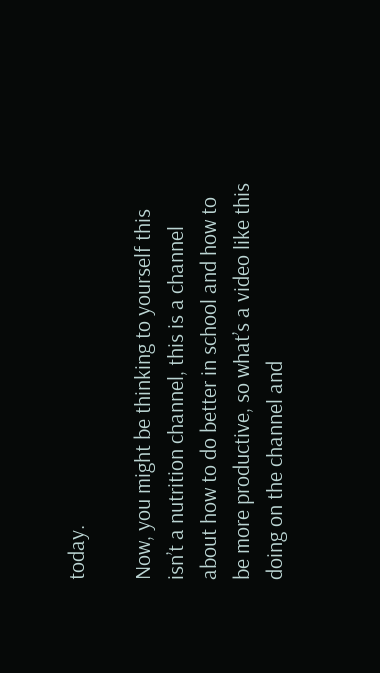today.

Now, you might be thinking to yourself this isn’t a nutrition channel, this is a channel about how to do better in school and how to be more productive, so what’s a video like this doing on the channel and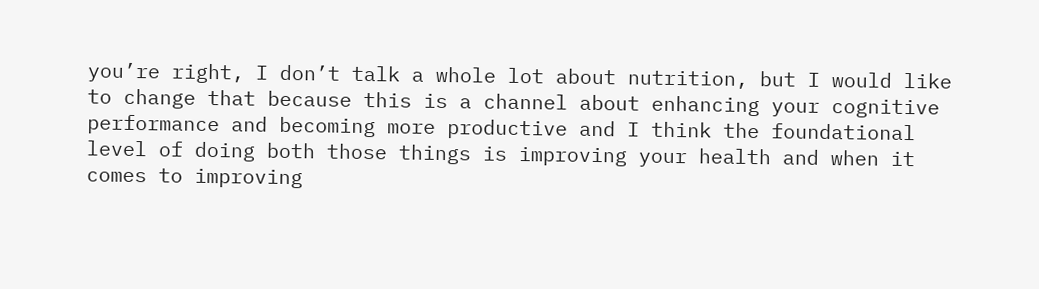you’re right, I don’t talk a whole lot about nutrition, but I would like to change that because this is a channel about enhancing your cognitive performance and becoming more productive and I think the foundational level of doing both those things is improving your health and when it comes to improving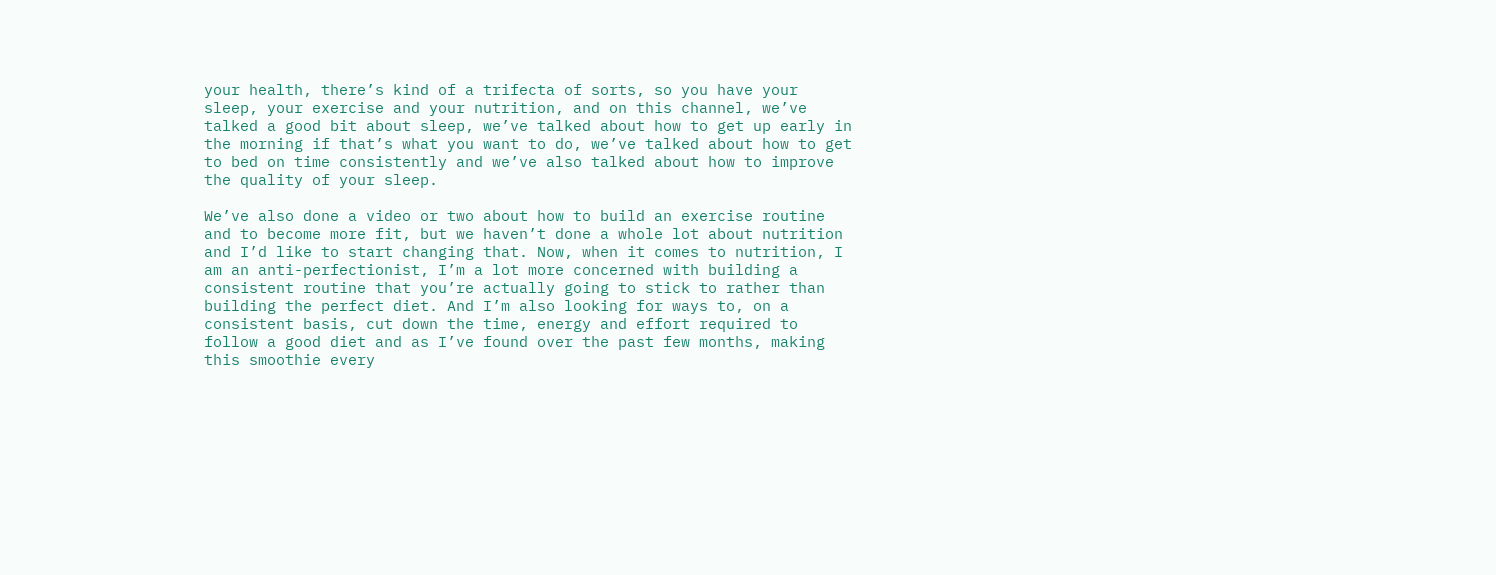your health, there’s kind of a trifecta of sorts, so you have your sleep, your exercise and your nutrition, and on this channel, we’ve talked a good bit about sleep, we’ve talked about how to get up early in the morning if that’s what you want to do, we’ve talked about how to get to bed on time consistently and we’ve also talked about how to improve the quality of your sleep.

We’ve also done a video or two about how to build an exercise routine and to become more fit, but we haven’t done a whole lot about nutrition and I’d like to start changing that. Now, when it comes to nutrition, I am an anti-perfectionist, I’m a lot more concerned with building a consistent routine that you’re actually going to stick to rather than building the perfect diet. And I’m also looking for ways to, on a consistent basis, cut down the time, energy and effort required to follow a good diet and as I’ve found over the past few months, making this smoothie every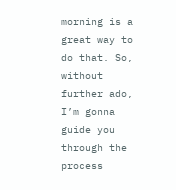morning is a great way to do that. So, without further ado, I’m gonna guide you through the process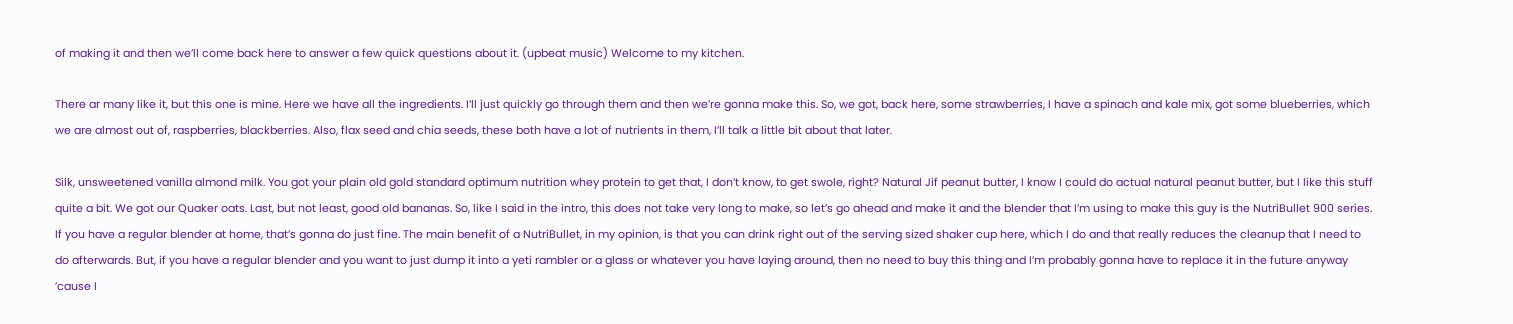of making it and then we’ll come back here to answer a few quick questions about it. (upbeat music) Welcome to my kitchen.

There ar many like it, but this one is mine. Here we have all the ingredients. I’ll just quickly go through them and then we’re gonna make this. So, we got, back here, some strawberries, I have a spinach and kale mix, got some blueberries, which we are almost out of, raspberries, blackberries. Also, flax seed and chia seeds, these both have a lot of nutrients in them, I’ll talk a little bit about that later.

Silk, unsweetened vanilla almond milk. You got your plain old gold standard optimum nutrition whey protein to get that, I don’t know, to get swole, right? Natural Jif peanut butter, I know I could do actual natural peanut butter, but I like this stuff quite a bit. We got our Quaker oats. Last, but not least, good old bananas. So, like I said in the intro, this does not take very long to make, so let’s go ahead and make it and the blender that I’m using to make this guy is the NutriBullet 900 series. If you have a regular blender at home, that’s gonna do just fine. The main benefit of a NutriBullet, in my opinion, is that you can drink right out of the serving sized shaker cup here, which I do and that really reduces the cleanup that I need to do afterwards. But, if you have a regular blender and you want to just dump it into a yeti rambler or a glass or whatever you have laying around, then no need to buy this thing and I’m probably gonna have to replace it in the future anyway ’cause I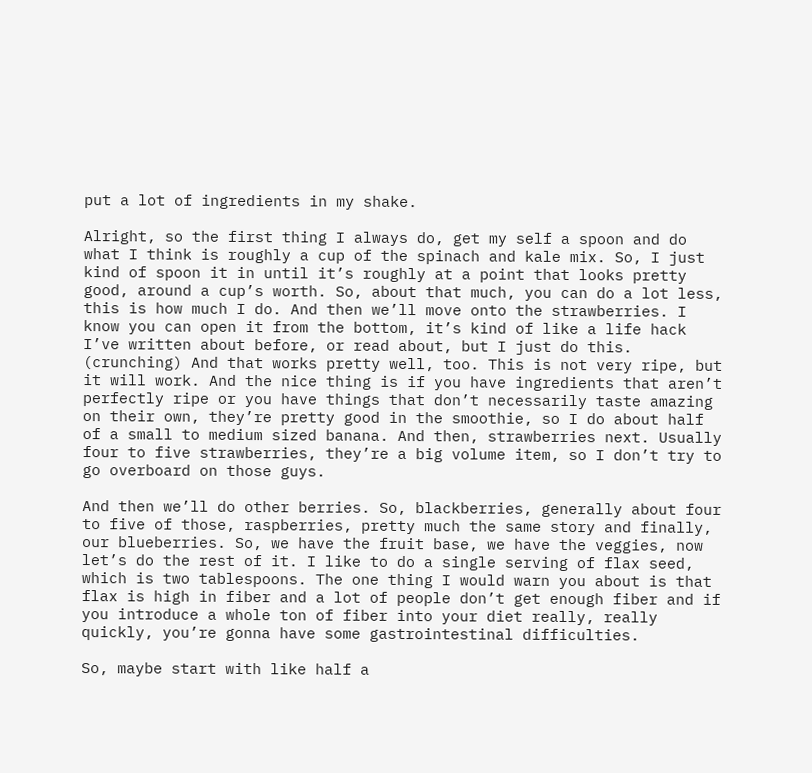put a lot of ingredients in my shake.

Alright, so the first thing I always do, get my self a spoon and do what I think is roughly a cup of the spinach and kale mix. So, I just kind of spoon it in until it’s roughly at a point that looks pretty good, around a cup’s worth. So, about that much, you can do a lot less, this is how much I do. And then we’ll move onto the strawberries. I know you can open it from the bottom, it’s kind of like a life hack I’ve written about before, or read about, but I just do this. (crunching) And that works pretty well, too. This is not very ripe, but it will work. And the nice thing is if you have ingredients that aren’t perfectly ripe or you have things that don’t necessarily taste amazing on their own, they’re pretty good in the smoothie, so I do about half of a small to medium sized banana. And then, strawberries next. Usually four to five strawberries, they’re a big volume item, so I don’t try to go overboard on those guys.

And then we’ll do other berries. So, blackberries, generally about four to five of those, raspberries, pretty much the same story and finally, our blueberries. So, we have the fruit base, we have the veggies, now let’s do the rest of it. I like to do a single serving of flax seed, which is two tablespoons. The one thing I would warn you about is that flax is high in fiber and a lot of people don’t get enough fiber and if you introduce a whole ton of fiber into your diet really, really quickly, you’re gonna have some gastrointestinal difficulties.

So, maybe start with like half a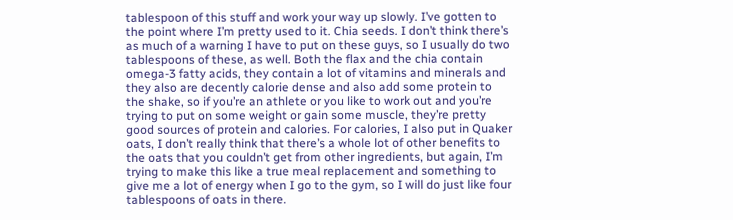tablespoon of this stuff and work your way up slowly. I’ve gotten to the point where I’m pretty used to it. Chia seeds. I don’t think there’s as much of a warning I have to put on these guys, so I usually do two tablespoons of these, as well. Both the flax and the chia contain omega-3 fatty acids, they contain a lot of vitamins and minerals and they also are decently calorie dense and also add some protein to the shake, so if you’re an athlete or you like to work out and you’re trying to put on some weight or gain some muscle, they’re pretty good sources of protein and calories. For calories, I also put in Quaker oats, I don’t really think that there’s a whole lot of other benefits to the oats that you couldn’t get from other ingredients, but again, I’m trying to make this like a true meal replacement and something to give me a lot of energy when I go to the gym, so I will do just like four tablespoons of oats in there.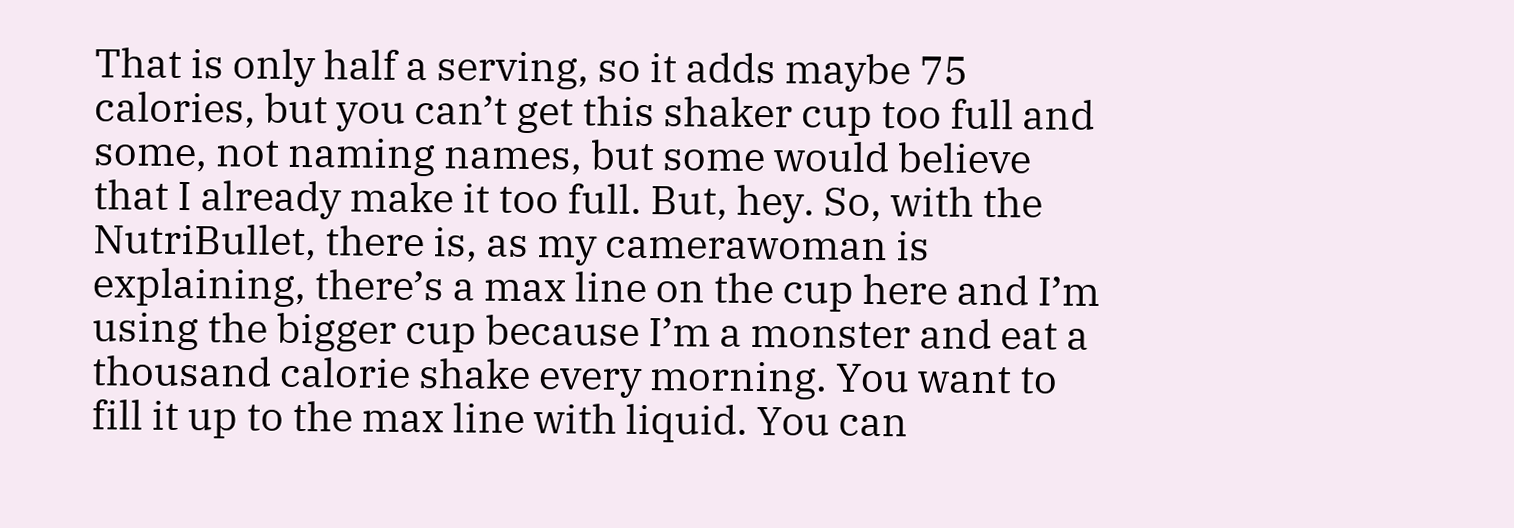That is only half a serving, so it adds maybe 75 calories, but you can’t get this shaker cup too full and some, not naming names, but some would believe that I already make it too full. But, hey. So, with the NutriBullet, there is, as my camerawoman is explaining, there’s a max line on the cup here and I’m using the bigger cup because I’m a monster and eat a thousand calorie shake every morning. You want to fill it up to the max line with liquid. You can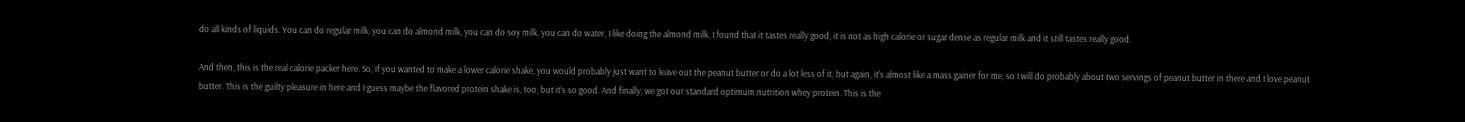do all kinds of liquids. You can do regular milk, you can do almond milk, you can do soy milk, you can do water, I like doing the almond milk. I found that it tastes really good, it is not as high calorie or sugar dense as regular milk and it still tastes really good.

And then, this is the real calorie packer here. So, if you wanted to make a lower calorie shake, you would probably just want to leave out the peanut butter or do a lot less of it, but again, it’s almost like a mass gainer for me, so I will do probably about two servings of peanut butter in there and I love peanut butter. This is the guilty pleasure in here and I guess maybe the flavored protein shake is, too, but it’s so good. And finally, we got our standard optimum nutrition whey protein. This is the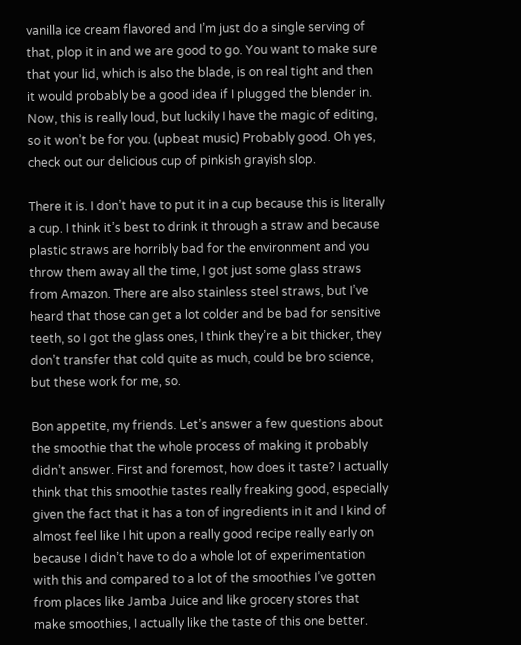vanilla ice cream flavored and I’m just do a single serving of that, plop it in and we are good to go. You want to make sure that your lid, which is also the blade, is on real tight and then it would probably be a good idea if I plugged the blender in. Now, this is really loud, but luckily I have the magic of editing, so it won’t be for you. (upbeat music) Probably good. Oh yes, check out our delicious cup of pinkish grayish slop.

There it is. I don’t have to put it in a cup because this is literally a cup. I think it’s best to drink it through a straw and because plastic straws are horribly bad for the environment and you throw them away all the time, I got just some glass straws from Amazon. There are also stainless steel straws, but I’ve heard that those can get a lot colder and be bad for sensitive teeth, so I got the glass ones, I think they’re a bit thicker, they don’t transfer that cold quite as much, could be bro science, but these work for me, so.

Bon appetite, my friends. Let’s answer a few questions about the smoothie that the whole process of making it probably didn’t answer. First and foremost, how does it taste? I actually think that this smoothie tastes really freaking good, especially given the fact that it has a ton of ingredients in it and I kind of almost feel like I hit upon a really good recipe really early on because I didn’t have to do a whole lot of experimentation with this and compared to a lot of the smoothies I’ve gotten from places like Jamba Juice and like grocery stores that make smoothies, I actually like the taste of this one better.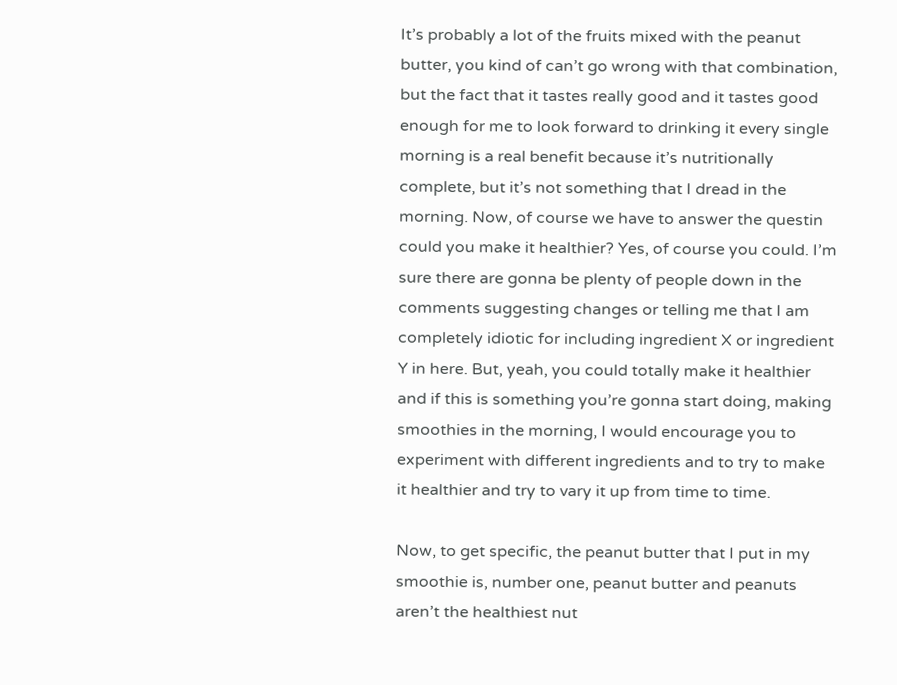It’s probably a lot of the fruits mixed with the peanut butter, you kind of can’t go wrong with that combination, but the fact that it tastes really good and it tastes good enough for me to look forward to drinking it every single morning is a real benefit because it’s nutritionally complete, but it’s not something that I dread in the morning. Now, of course we have to answer the questin could you make it healthier? Yes, of course you could. I’m sure there are gonna be plenty of people down in the comments suggesting changes or telling me that I am completely idiotic for including ingredient X or ingredient Y in here. But, yeah, you could totally make it healthier and if this is something you’re gonna start doing, making smoothies in the morning, I would encourage you to experiment with different ingredients and to try to make it healthier and try to vary it up from time to time.

Now, to get specific, the peanut butter that I put in my smoothie is, number one, peanut butter and peanuts aren’t the healthiest nut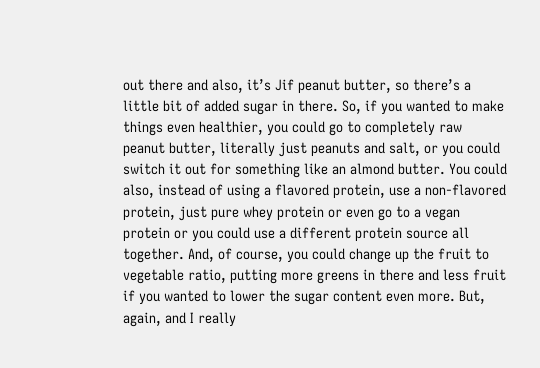out there and also, it’s Jif peanut butter, so there’s a little bit of added sugar in there. So, if you wanted to make things even healthier, you could go to completely raw peanut butter, literally just peanuts and salt, or you could switch it out for something like an almond butter. You could also, instead of using a flavored protein, use a non-flavored protein, just pure whey protein or even go to a vegan protein or you could use a different protein source all together. And, of course, you could change up the fruit to vegetable ratio, putting more greens in there and less fruit if you wanted to lower the sugar content even more. But, again, and I really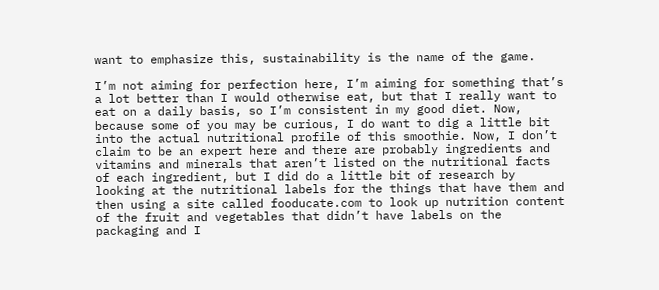want to emphasize this, sustainability is the name of the game.

I’m not aiming for perfection here, I’m aiming for something that’s a lot better than I would otherwise eat, but that I really want to eat on a daily basis, so I’m consistent in my good diet. Now, because some of you may be curious, I do want to dig a little bit into the actual nutritional profile of this smoothie. Now, I don’t claim to be an expert here and there are probably ingredients and vitamins and minerals that aren’t listed on the nutritional facts of each ingredient, but I did do a little bit of research by looking at the nutritional labels for the things that have them and then using a site called fooducate.com to look up nutrition content of the fruit and vegetables that didn’t have labels on the packaging and I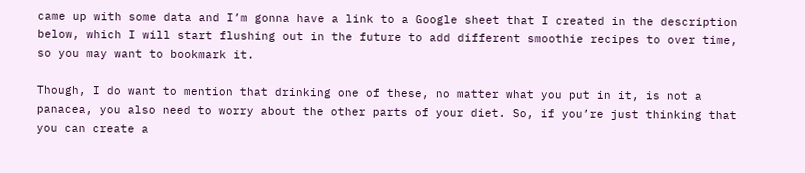came up with some data and I’m gonna have a link to a Google sheet that I created in the description below, which I will start flushing out in the future to add different smoothie recipes to over time, so you may want to bookmark it.

Though, I do want to mention that drinking one of these, no matter what you put in it, is not a panacea, you also need to worry about the other parts of your diet. So, if you’re just thinking that you can create a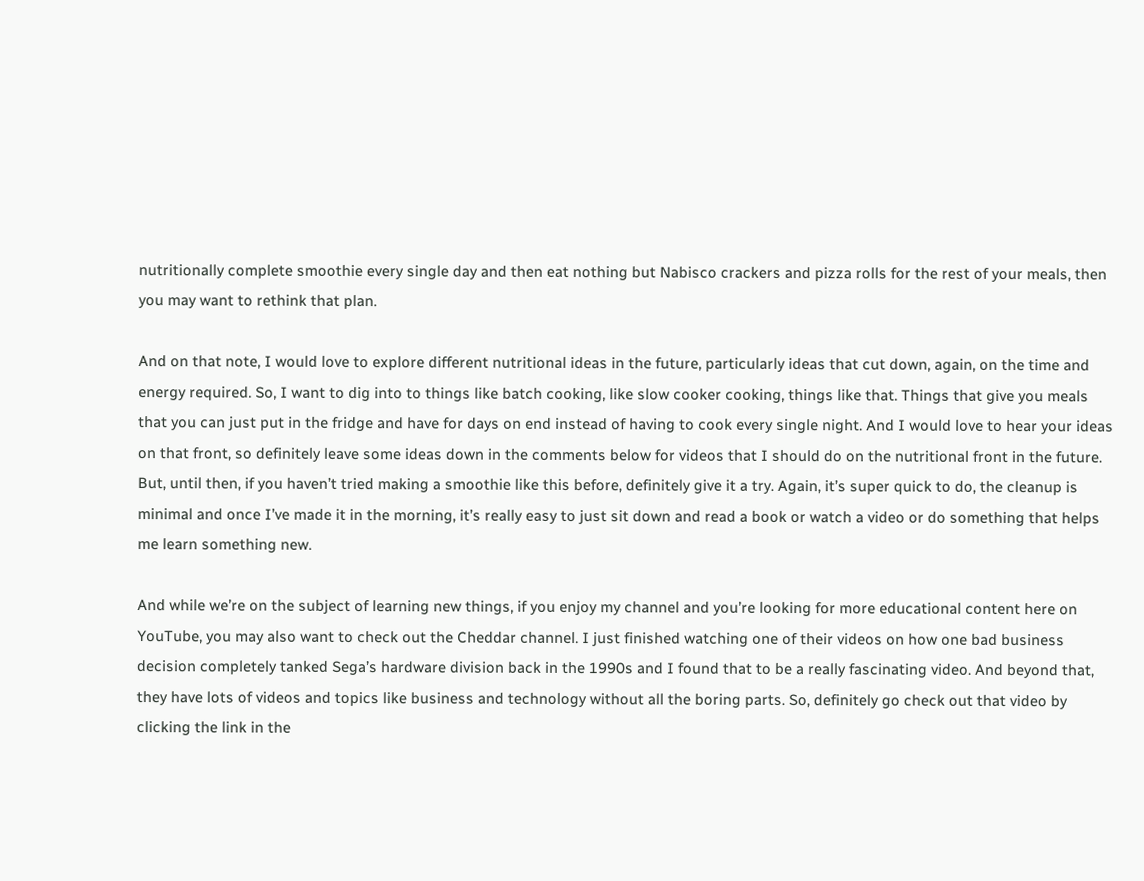nutritionally complete smoothie every single day and then eat nothing but Nabisco crackers and pizza rolls for the rest of your meals, then you may want to rethink that plan.

And on that note, I would love to explore different nutritional ideas in the future, particularly ideas that cut down, again, on the time and energy required. So, I want to dig into to things like batch cooking, like slow cooker cooking, things like that. Things that give you meals that you can just put in the fridge and have for days on end instead of having to cook every single night. And I would love to hear your ideas on that front, so definitely leave some ideas down in the comments below for videos that I should do on the nutritional front in the future. But, until then, if you haven’t tried making a smoothie like this before, definitely give it a try. Again, it’s super quick to do, the cleanup is minimal and once I’ve made it in the morning, it’s really easy to just sit down and read a book or watch a video or do something that helps me learn something new.

And while we’re on the subject of learning new things, if you enjoy my channel and you’re looking for more educational content here on YouTube, you may also want to check out the Cheddar channel. I just finished watching one of their videos on how one bad business decision completely tanked Sega’s hardware division back in the 1990s and I found that to be a really fascinating video. And beyond that, they have lots of videos and topics like business and technology without all the boring parts. So, definitely go check out that video by clicking the link in the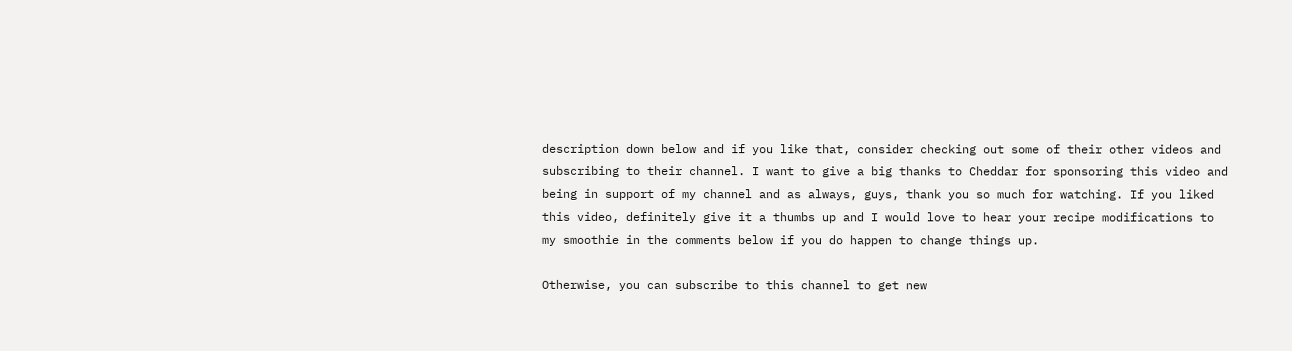description down below and if you like that, consider checking out some of their other videos and subscribing to their channel. I want to give a big thanks to Cheddar for sponsoring this video and being in support of my channel and as always, guys, thank you so much for watching. If you liked this video, definitely give it a thumbs up and I would love to hear your recipe modifications to my smoothie in the comments below if you do happen to change things up.

Otherwise, you can subscribe to this channel to get new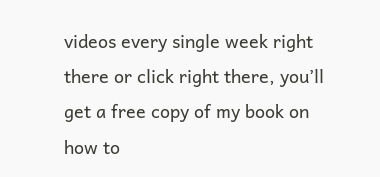videos every single week right there or click right there, you’ll get a free copy of my book on how to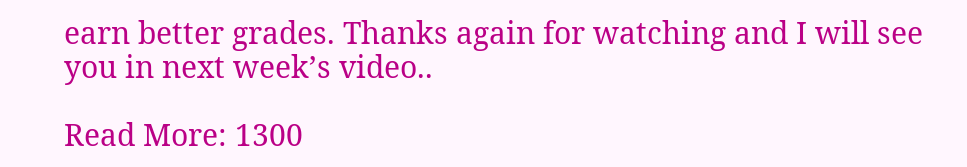earn better grades. Thanks again for watching and I will see you in next week’s video..

Read More: 1300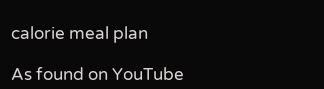calorie meal plan

As found on YouTube